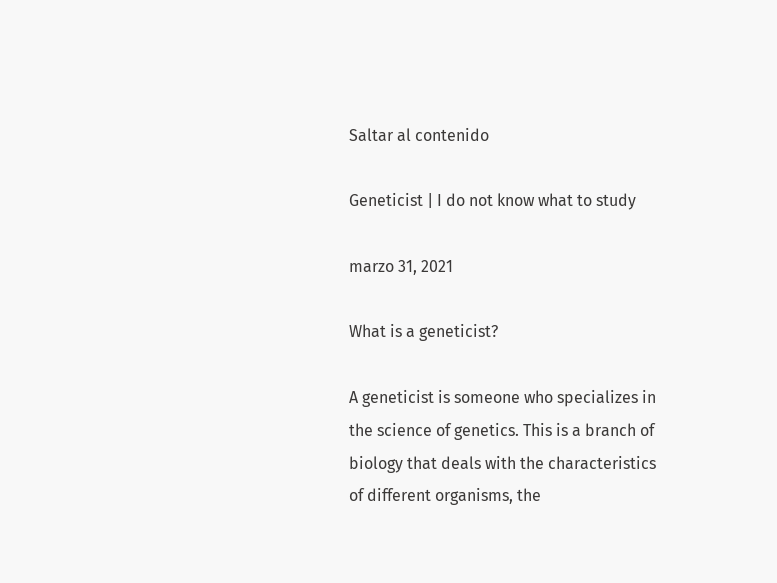Saltar al contenido

Geneticist | I do not know what to study

marzo 31, 2021

What is a geneticist?

A geneticist is someone who specializes in the science of genetics. This is a branch of biology that deals with the characteristics of different organisms, the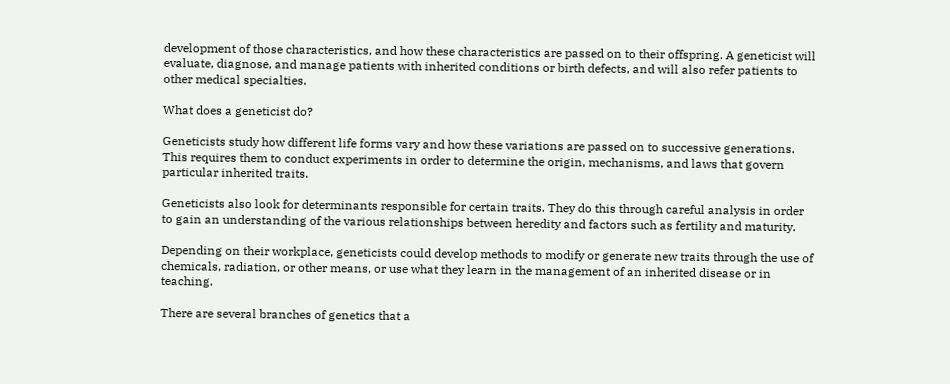development of those characteristics, and how these characteristics are passed on to their offspring. A geneticist will evaluate, diagnose, and manage patients with inherited conditions or birth defects, and will also refer patients to other medical specialties.

What does a geneticist do?

Geneticists study how different life forms vary and how these variations are passed on to successive generations. This requires them to conduct experiments in order to determine the origin, mechanisms, and laws that govern particular inherited traits.

Geneticists also look for determinants responsible for certain traits. They do this through careful analysis in order to gain an understanding of the various relationships between heredity and factors such as fertility and maturity.

Depending on their workplace, geneticists could develop methods to modify or generate new traits through the use of chemicals, radiation, or other means, or use what they learn in the management of an inherited disease or in teaching.

There are several branches of genetics that a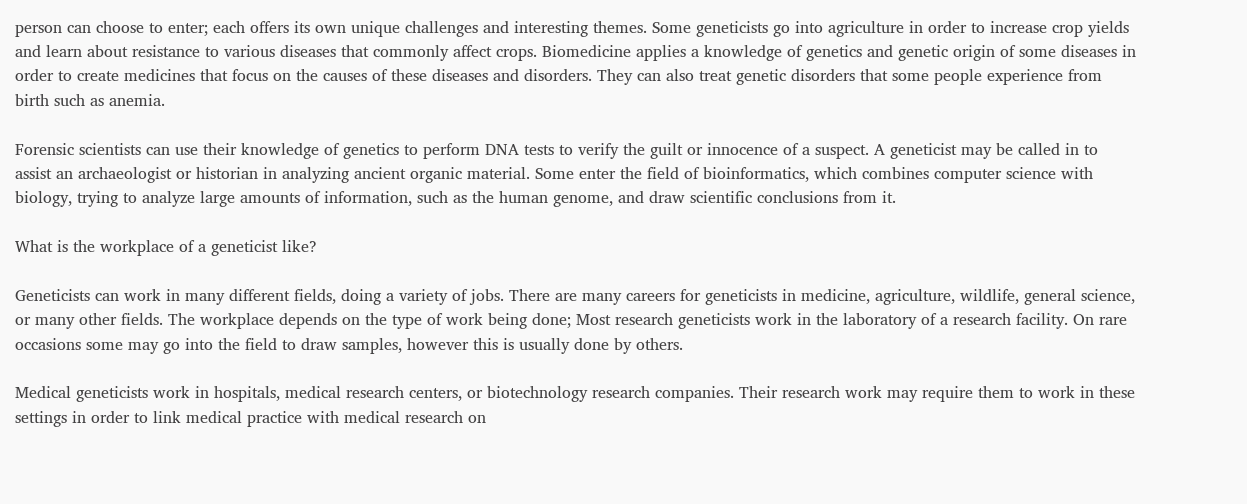person can choose to enter; each offers its own unique challenges and interesting themes. Some geneticists go into agriculture in order to increase crop yields and learn about resistance to various diseases that commonly affect crops. Biomedicine applies a knowledge of genetics and genetic origin of some diseases in order to create medicines that focus on the causes of these diseases and disorders. They can also treat genetic disorders that some people experience from birth such as anemia.

Forensic scientists can use their knowledge of genetics to perform DNA tests to verify the guilt or innocence of a suspect. A geneticist may be called in to assist an archaeologist or historian in analyzing ancient organic material. Some enter the field of bioinformatics, which combines computer science with biology, trying to analyze large amounts of information, such as the human genome, and draw scientific conclusions from it.

What is the workplace of a geneticist like?

Geneticists can work in many different fields, doing a variety of jobs. There are many careers for geneticists in medicine, agriculture, wildlife, general science, or many other fields. The workplace depends on the type of work being done; Most research geneticists work in the laboratory of a research facility. On rare occasions some may go into the field to draw samples, however this is usually done by others.

Medical geneticists work in hospitals, medical research centers, or biotechnology research companies. Their research work may require them to work in these settings in order to link medical practice with medical research on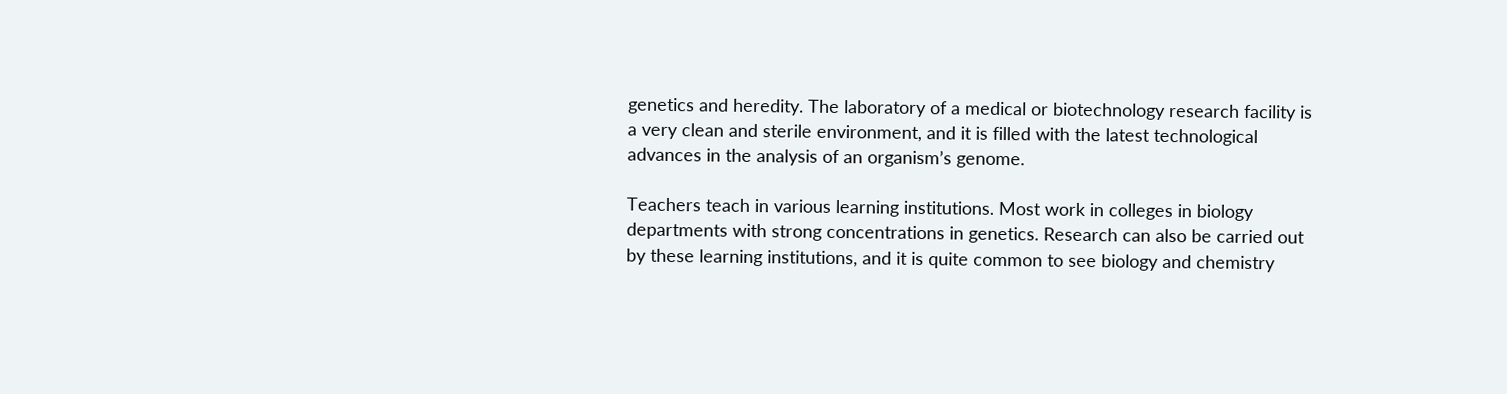genetics and heredity. The laboratory of a medical or biotechnology research facility is a very clean and sterile environment, and it is filled with the latest technological advances in the analysis of an organism’s genome.

Teachers teach in various learning institutions. Most work in colleges in biology departments with strong concentrations in genetics. Research can also be carried out by these learning institutions, and it is quite common to see biology and chemistry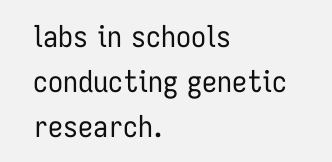labs in schools conducting genetic research.